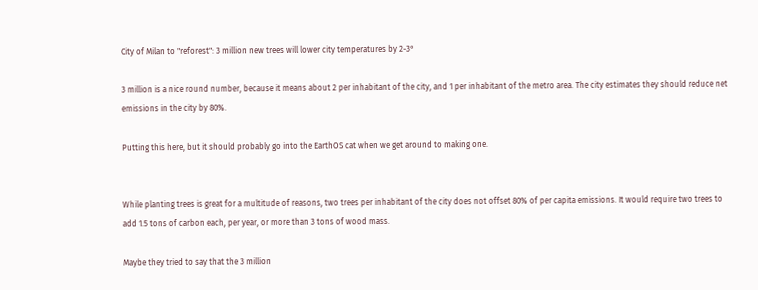City of Milan to "reforest": 3 million new trees will lower city temperatures by 2-3°

3 million is a nice round number, because it means about 2 per inhabitant of the city, and 1 per inhabitant of the metro area. The city estimates they should reduce net emissions in the city by 80%.

Putting this here, but it should probably go into the EarthOS cat when we get around to making one.


While planting trees is great for a multitude of reasons, two trees per inhabitant of the city does not offset 80% of per capita emissions. It would require two trees to add 1.5 tons of carbon each, per year, or more than 3 tons of wood mass.

Maybe they tried to say that the 3 million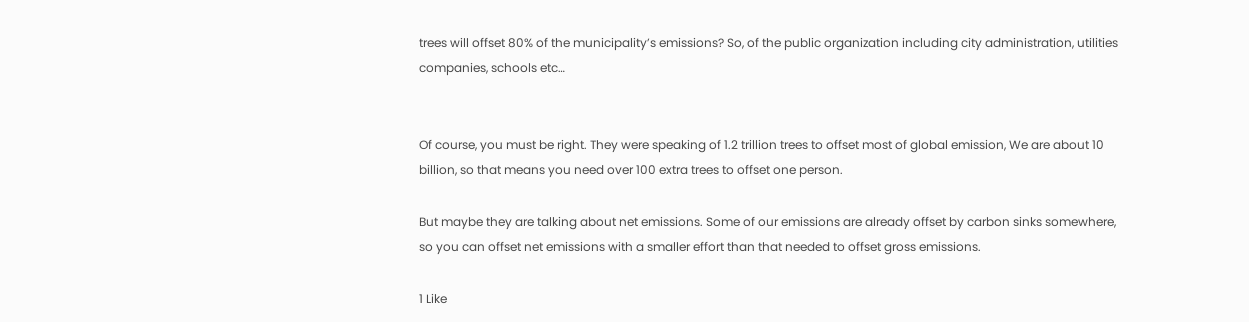trees will offset 80% of the municipality’s emissions? So, of the public organization including city administration, utilities companies, schools etc…


Of course, you must be right. They were speaking of 1.2 trillion trees to offset most of global emission, We are about 10 billion, so that means you need over 100 extra trees to offset one person.

But maybe they are talking about net emissions. Some of our emissions are already offset by carbon sinks somewhere, so you can offset net emissions with a smaller effort than that needed to offset gross emissions.

1 Like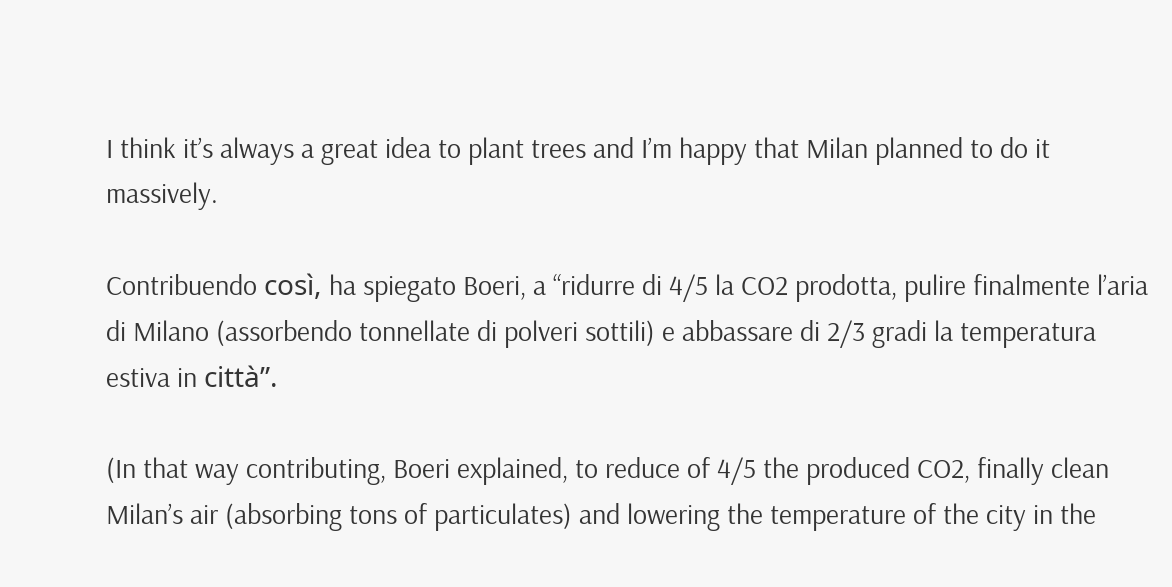I think it’s always a great idea to plant trees and I’m happy that Milan planned to do it massively.

Contribuendo così, ha spiegato Boeri, a “ridurre di 4/5 la CO2 prodotta, pulire finalmente l’aria di Milano (assorbendo tonnellate di polveri sottili) e abbassare di 2/3 gradi la temperatura estiva in città”.

(In that way contributing, Boeri explained, to reduce of 4/5 the produced CO2, finally clean Milan’s air (absorbing tons of particulates) and lowering the temperature of the city in the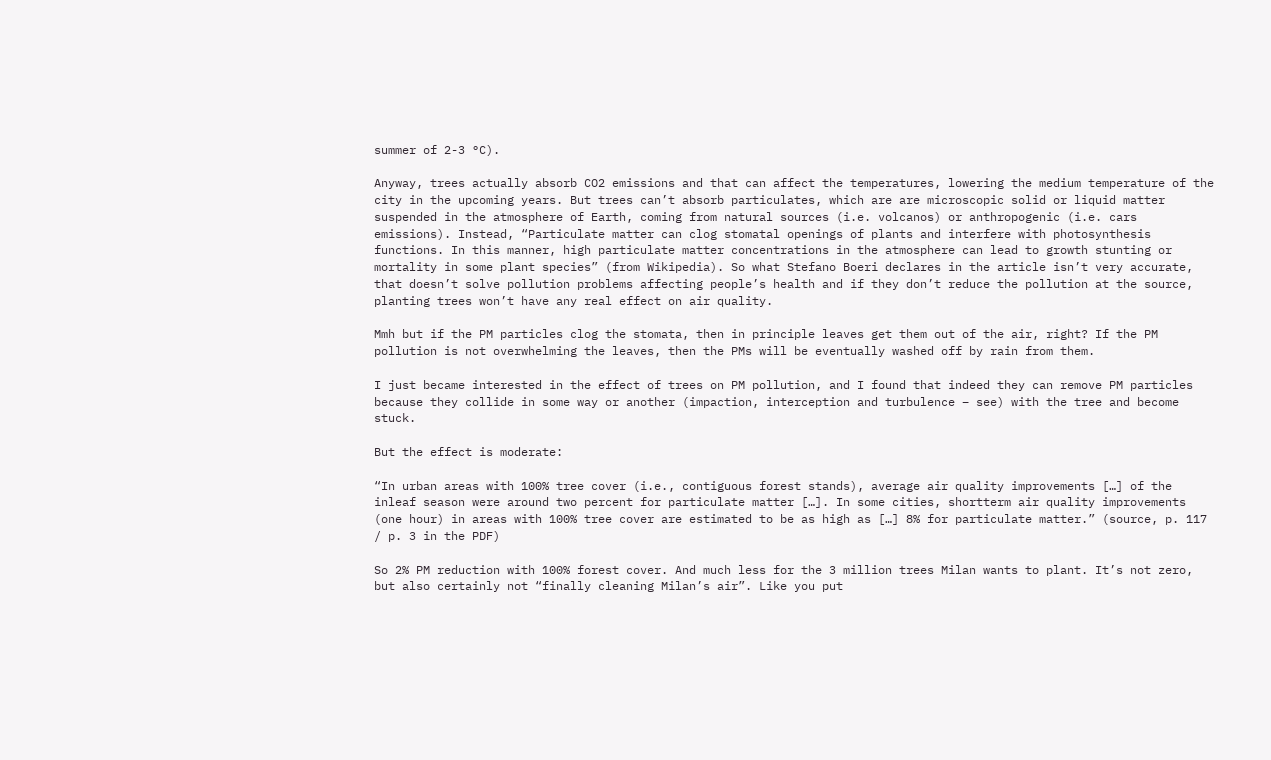summer of 2-3 °C).

Anyway, trees actually absorb CO2 emissions and that can affect the temperatures, lowering the medium temperature of the city in the upcoming years. But trees can’t absorb particulates, which are are microscopic solid or liquid matter suspended in the atmosphere of Earth, coming from natural sources (i.e. volcanos) or anthropogenic (i.e. cars emissions). Instead, “Particulate matter can clog stomatal openings of plants and interfere with photosynthesis functions. In this manner, high particulate matter concentrations in the atmosphere can lead to growth stunting or mortality in some plant species” (from Wikipedia). So what Stefano Boeri declares in the article isn’t very accurate, that doesn’t solve pollution problems affecting people’s health and if they don’t reduce the pollution at the source, planting trees won’t have any real effect on air quality.

Mmh but if the PM particles clog the stomata, then in principle leaves get them out of the air, right? If the PM pollution is not overwhelming the leaves, then the PMs will be eventually washed off by rain from them.

I just became interested in the effect of trees on PM pollution, and I found that indeed they can remove PM particles because they collide in some way or another (impaction, interception and turbulence – see) with the tree and become stuck.

But the effect is moderate:

“In urban areas with 100% tree cover (i.e., contiguous forest stands), average air quality improvements […] of the inleaf season were around two percent for particulate matter […]. In some cities, shortterm air quality improvements (one hour) in areas with 100% tree cover are estimated to be as high as […] 8% for particulate matter.” (source, p. 117 / p. 3 in the PDF)

So 2% PM reduction with 100% forest cover. And much less for the 3 million trees Milan wants to plant. It’s not zero, but also certainly not “finally cleaning Milan’s air”. Like you put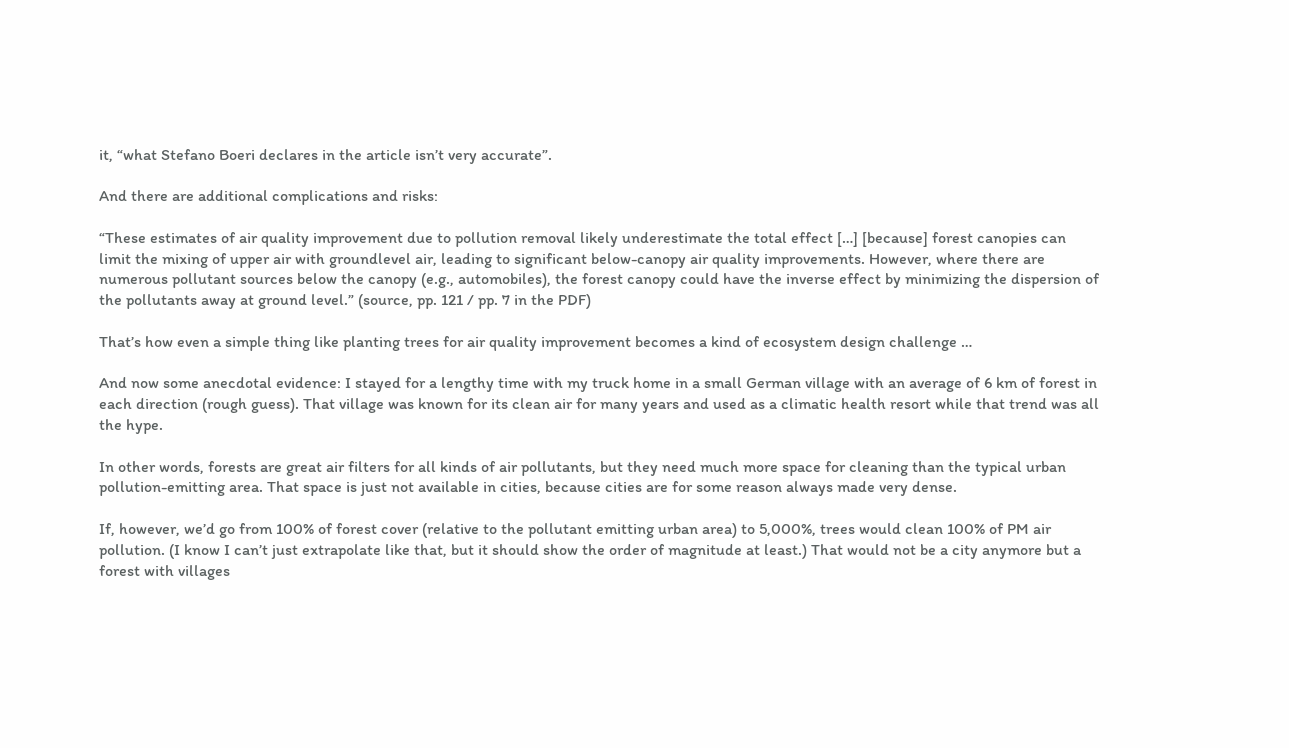it, “what Stefano Boeri declares in the article isn’t very accurate”.

And there are additional complications and risks:

“These estimates of air quality improvement due to pollution removal likely underestimate the total effect […] [because] forest canopies can limit the mixing of upper air with groundlevel air, leading to significant below-canopy air quality improvements. However, where there are numerous pollutant sources below the canopy (e.g., automobiles), the forest canopy could have the inverse effect by minimizing the dispersion of the pollutants away at ground level.” (source, pp. 121 / pp. 7 in the PDF)

That’s how even a simple thing like planting trees for air quality improvement becomes a kind of ecosystem design challenge …

And now some anecdotal evidence: I stayed for a lengthy time with my truck home in a small German village with an average of 6 km of forest in each direction (rough guess). That village was known for its clean air for many years and used as a climatic health resort while that trend was all the hype.

In other words, forests are great air filters for all kinds of air pollutants, but they need much more space for cleaning than the typical urban pollution-emitting area. That space is just not available in cities, because cities are for some reason always made very dense.

If, however, we’d go from 100% of forest cover (relative to the pollutant emitting urban area) to 5,000%, trees would clean 100% of PM air pollution. (I know I can’t just extrapolate like that, but it should show the order of magnitude at least.) That would not be a city anymore but a forest with villages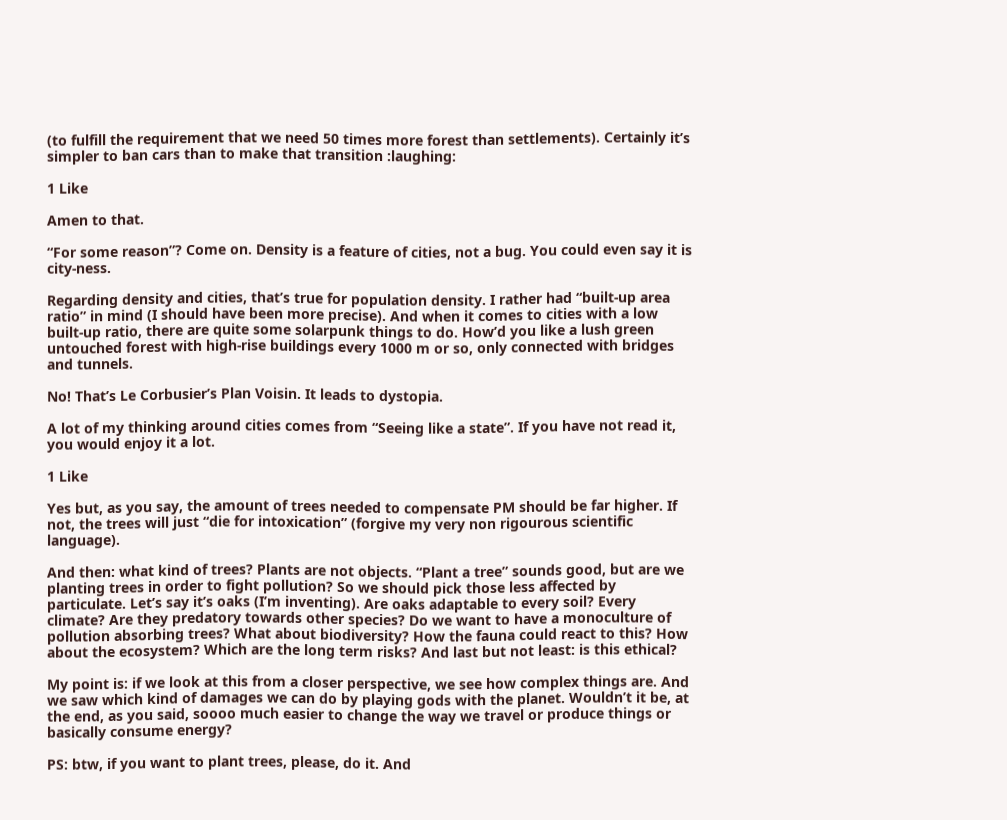(to fulfill the requirement that we need 50 times more forest than settlements). Certainly it’s simpler to ban cars than to make that transition :laughing:

1 Like

Amen to that.

“For some reason”? Come on. Density is a feature of cities, not a bug. You could even say it is city-ness.

Regarding density and cities, that’s true for population density. I rather had “built-up area ratio” in mind (I should have been more precise). And when it comes to cities with a low built-up ratio, there are quite some solarpunk things to do. How’d you like a lush green untouched forest with high-rise buildings every 1000 m or so, only connected with bridges and tunnels.

No! That’s Le Corbusier’s Plan Voisin. It leads to dystopia.

A lot of my thinking around cities comes from “Seeing like a state”. If you have not read it, you would enjoy it a lot.

1 Like

Yes but, as you say, the amount of trees needed to compensate PM should be far higher. If not, the trees will just “die for intoxication” (forgive my very non rigourous scientific language).

And then: what kind of trees? Plants are not objects. “Plant a tree” sounds good, but are we planting trees in order to fight pollution? So we should pick those less affected by particulate. Let’s say it’s oaks (I’m inventing). Are oaks adaptable to every soil? Every climate? Are they predatory towards other species? Do we want to have a monoculture of pollution absorbing trees? What about biodiversity? How the fauna could react to this? How about the ecosystem? Which are the long term risks? And last but not least: is this ethical?

My point is: if we look at this from a closer perspective, we see how complex things are. And we saw which kind of damages we can do by playing gods with the planet. Wouldn’t it be, at the end, as you said, soooo much easier to change the way we travel or produce things or basically consume energy?

PS: btw, if you want to plant trees, please, do it. And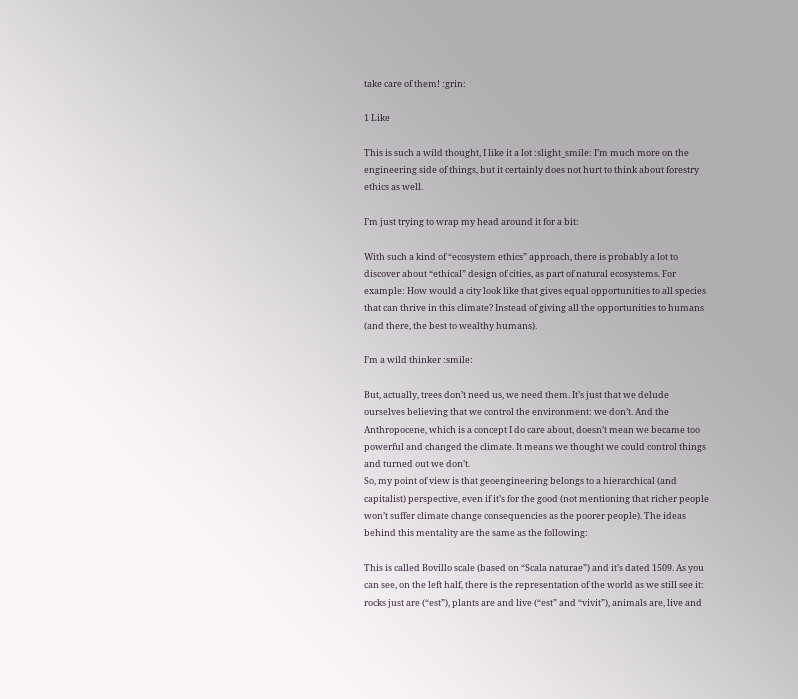take care of them! :grin:

1 Like

This is such a wild thought, I like it a lot :slight_smile: I’m much more on the engineering side of things, but it certainly does not hurt to think about forestry ethics as well.

I’m just trying to wrap my head around it for a bit:

With such a kind of “ecosystem ethics” approach, there is probably a lot to discover about “ethical” design of cities, as part of natural ecosystems. For example: How would a city look like that gives equal opportunities to all species that can thrive in this climate? Instead of giving all the opportunities to humans (and there, the best to wealthy humans).

I’m a wild thinker :smile:

But, actually, trees don’t need us, we need them. It’s just that we delude ourselves believing that we control the environment: we don’t. And the Anthropocene, which is a concept I do care about, doesn’t mean we became too powerful and changed the climate. It means we thought we could control things and turned out we don’t.
So, my point of view is that geoengineering belongs to a hierarchical (and capitalist) perspective, even if it’s for the good (not mentioning that richer people won’t suffer climate change consequencies as the poorer people). The ideas behind this mentality are the same as the following:

This is called Bovillo scale (based on “Scala naturae”) and it’s dated 1509. As you can see, on the left half, there is the representation of the world as we still see it: rocks just are (“est”), plants are and live (“est” and “vivit”), animals are, live and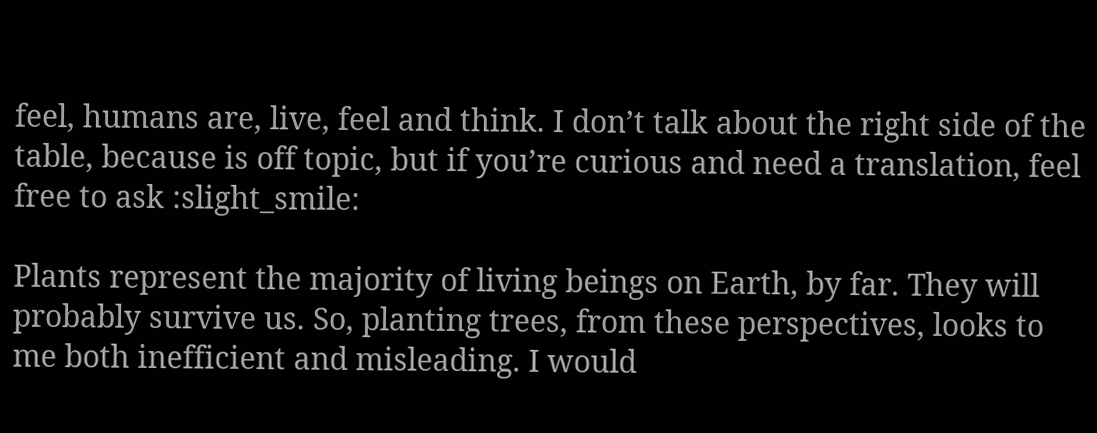feel, humans are, live, feel and think. I don’t talk about the right side of the table, because is off topic, but if you’re curious and need a translation, feel free to ask :slight_smile:

Plants represent the majority of living beings on Earth, by far. They will probably survive us. So, planting trees, from these perspectives, looks to me both inefficient and misleading. I would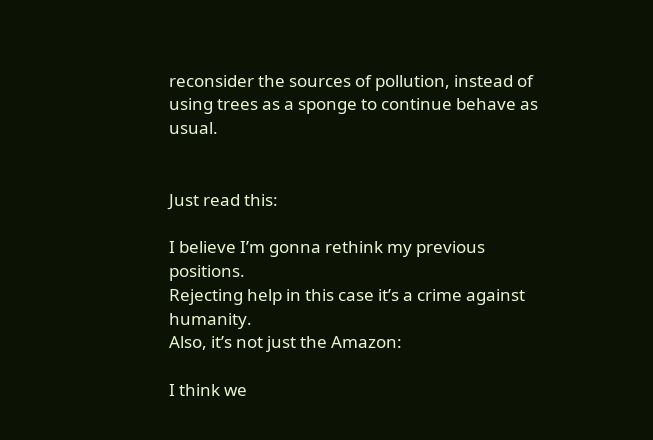reconsider the sources of pollution, instead of using trees as a sponge to continue behave as usual.


Just read this:

I believe I’m gonna rethink my previous positions.
Rejecting help in this case it’s a crime against humanity.
Also, it’s not just the Amazon:

I think we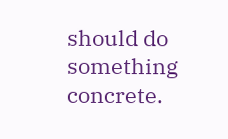should do something concrete.